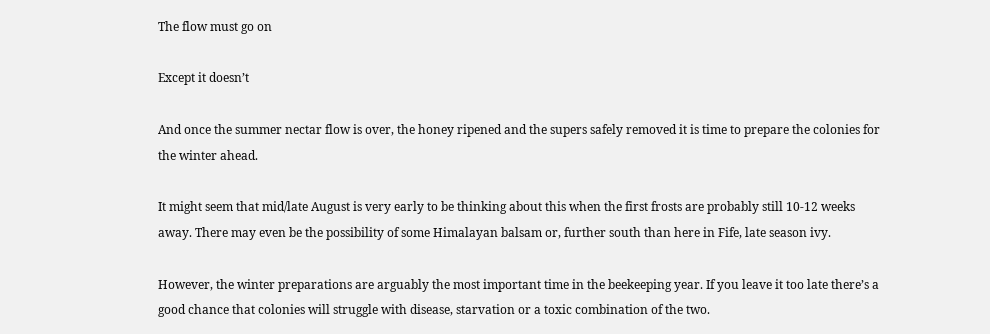The flow must go on

Except it doesn’t

And once the summer nectar flow is over, the honey ripened and the supers safely removed it is time to prepare the colonies for the winter ahead.

It might seem that mid/late August is very early to be thinking about this when the first frosts are probably still 10-12 weeks away. There may even be the possibility of some Himalayan balsam or, further south than here in Fife, late season ivy.

However, the winter preparations are arguably the most important time in the beekeeping year. If you leave it too late there’s a good chance that colonies will struggle with disease, starvation or a toxic combination of the two.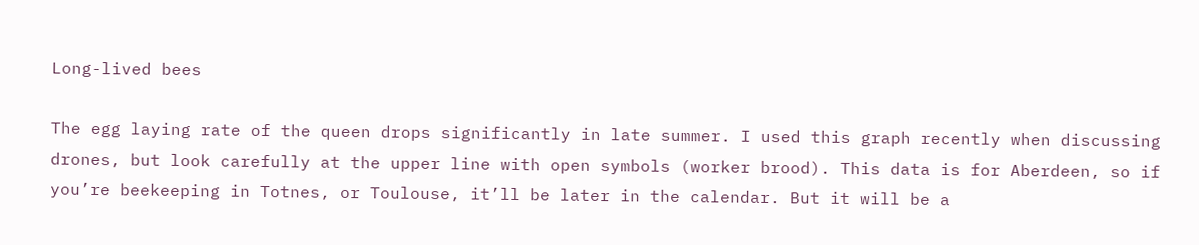Long-lived bees

The egg laying rate of the queen drops significantly in late summer. I used this graph recently when discussing drones, but look carefully at the upper line with open symbols (worker brood). This data is for Aberdeen, so if you’re beekeeping in Totnes, or Toulouse, it’ll be later in the calendar. But it will be a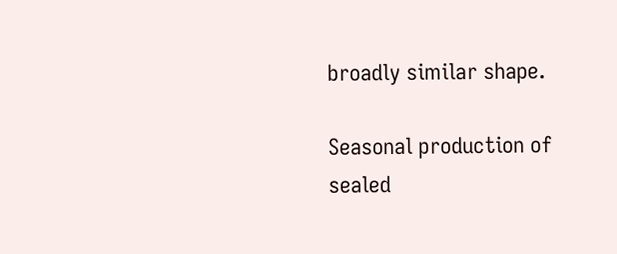broadly similar shape.

Seasonal production of sealed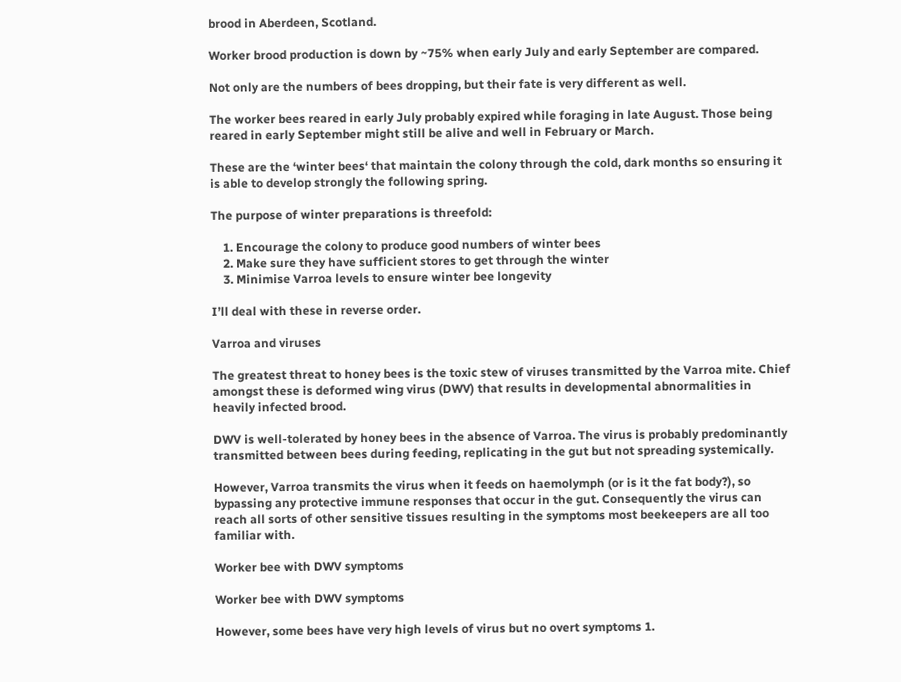brood in Aberdeen, Scotland.

Worker brood production is down by ~75% when early July and early September are compared.

Not only are the numbers of bees dropping, but their fate is very different as well.

The worker bees reared in early July probably expired while foraging in late August. Those being reared in early September might still be alive and well in February or March.

These are the ‘winter bees‘ that maintain the colony through the cold, dark months so ensuring it is able to develop strongly the following spring.

The purpose of winter preparations is threefold:

    1. Encourage the colony to produce good numbers of winter bees
    2. Make sure they have sufficient stores to get through the winter
    3. Minimise Varroa levels to ensure winter bee longevity

I’ll deal with these in reverse order.

Varroa and viruses

The greatest threat to honey bees is the toxic stew of viruses transmitted by the Varroa mite. Chief amongst these is deformed wing virus (DWV) that results in developmental abnormalities in heavily infected brood.

DWV is well-tolerated by honey bees in the absence of Varroa. The virus is probably predominantly transmitted between bees during feeding, replicating in the gut but not spreading systemically.

However, Varroa transmits the virus when it feeds on haemolymph (or is it the fat body?), so bypassing any protective immune responses that occur in the gut. Consequently the virus can reach all sorts of other sensitive tissues resulting in the symptoms most beekeepers are all too familiar with.

Worker bee with DWV symptoms

Worker bee with DWV symptoms

However, some bees have very high levels of virus but no overt symptoms 1.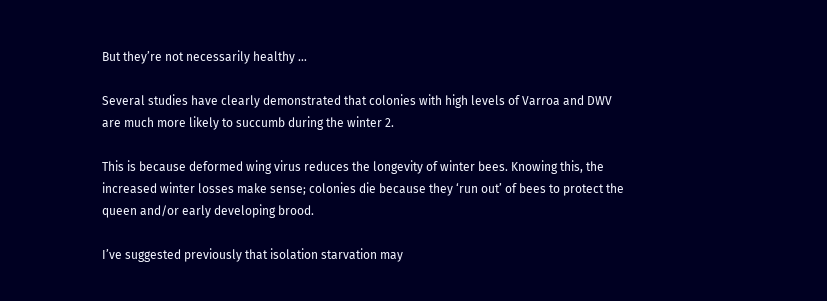But they’re not necessarily healthy …

Several studies have clearly demonstrated that colonies with high levels of Varroa and DWV are much more likely to succumb during the winter 2.

This is because deformed wing virus reduces the longevity of winter bees. Knowing this, the increased winter losses make sense; colonies die because they ‘run out’ of bees to protect the queen and/or early developing brood.

I’ve suggested previously that isolation starvation may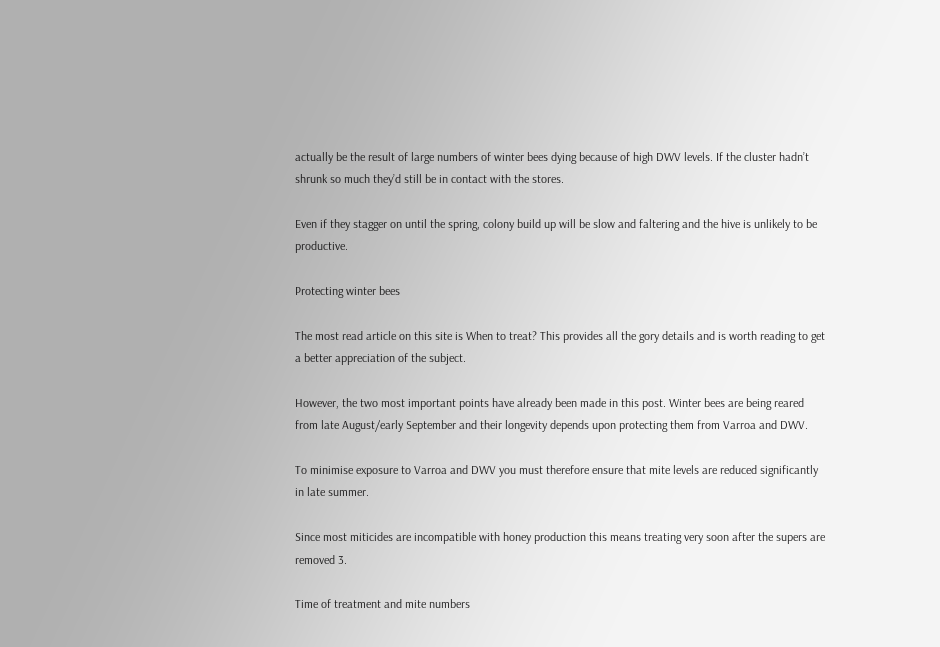actually be the result of large numbers of winter bees dying because of high DWV levels. If the cluster hadn’t shrunk so much they’d still be in contact with the stores.

Even if they stagger on until the spring, colony build up will be slow and faltering and the hive is unlikely to be productive.

Protecting winter bees

The most read article on this site is When to treat? This provides all the gory details and is worth reading to get a better appreciation of the subject.

However, the two most important points have already been made in this post. Winter bees are being reared from late August/early September and their longevity depends upon protecting them from Varroa and DWV.

To minimise exposure to Varroa and DWV you must therefore ensure that mite levels are reduced significantly in late summer.

Since most miticides are incompatible with honey production this means treating very soon after the supers are removed 3.

Time of treatment and mite numbers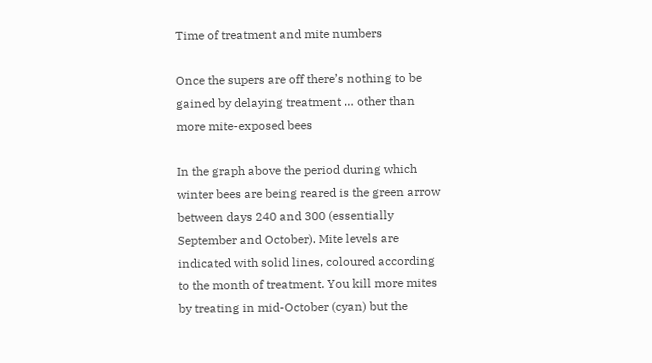Time of treatment and mite numbers

Once the supers are off there’s nothing to be gained by delaying treatment … other than more mite-exposed bees

In the graph above the period during which winter bees are being reared is the green arrow between days 240 and 300 (essentially September and October). Mite levels are indicated with solid lines, coloured according to the month of treatment. You kill more mites by treating in mid-October (cyan) but the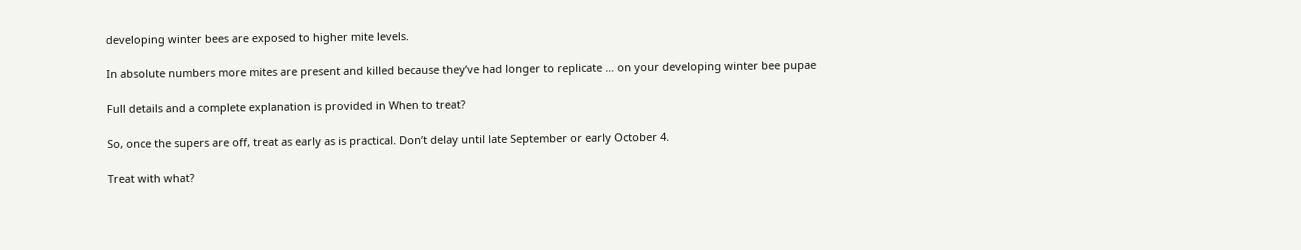developing winter bees are exposed to higher mite levels.

In absolute numbers more mites are present and killed because they’ve had longer to replicate … on your developing winter bee pupae

Full details and a complete explanation is provided in When to treat?

So, once the supers are off, treat as early as is practical. Don’t delay until late September or early October 4.

Treat with what?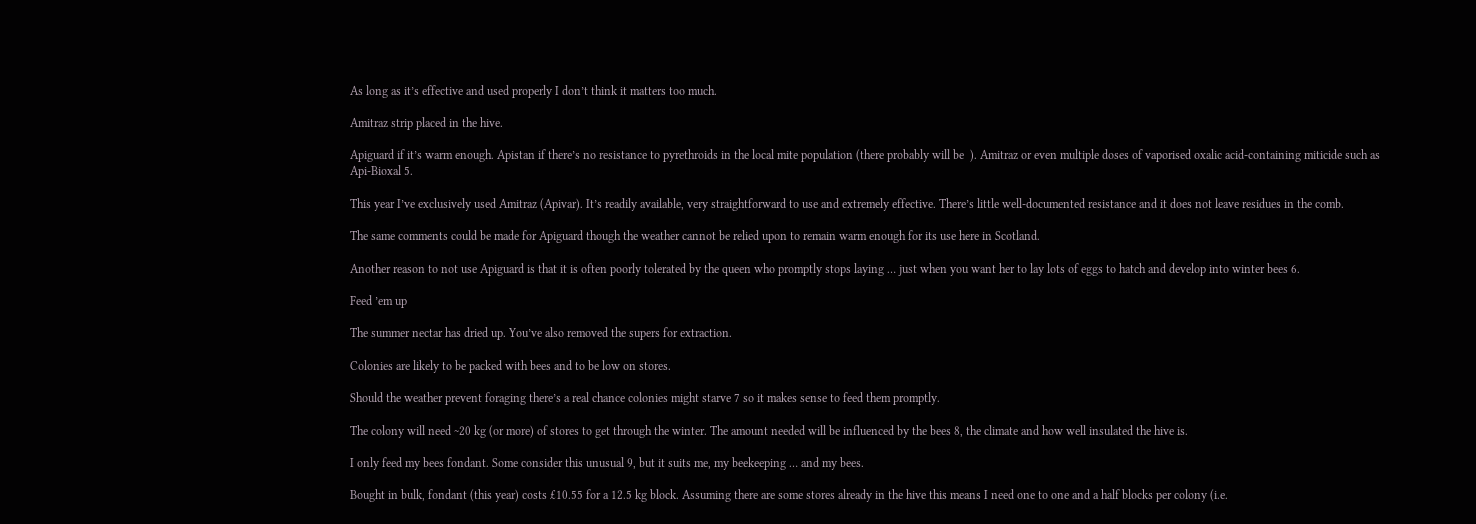As long as it’s effective and used properly I don’t think it matters too much.

Amitraz strip placed in the hive.

Apiguard if it’s warm enough. Apistan if there’s no resistance to pyrethroids in the local mite population (there probably will be  ). Amitraz or even multiple doses of vaporised oxalic acid-containing miticide such as Api-Bioxal 5.

This year I’ve exclusively used Amitraz (Apivar). It’s readily available, very straightforward to use and extremely effective. There’s little well-documented resistance and it does not leave residues in the comb.

The same comments could be made for Apiguard though the weather cannot be relied upon to remain warm enough for its use here in Scotland.

Another reason to not use Apiguard is that it is often poorly tolerated by the queen who promptly stops laying … just when you want her to lay lots of eggs to hatch and develop into winter bees 6.

Feed ’em up

The summer nectar has dried up. You’ve also removed the supers for extraction.

Colonies are likely to be packed with bees and to be low on stores.

Should the weather prevent foraging there’s a real chance colonies might starve 7 so it makes sense to feed them promptly.

The colony will need ~20 kg (or more) of stores to get through the winter. The amount needed will be influenced by the bees 8, the climate and how well insulated the hive is.

I only feed my bees fondant. Some consider this unusual 9, but it suits me, my beekeeping … and my bees.

Bought in bulk, fondant (this year) costs £10.55 for a 12.5 kg block. Assuming there are some stores already in the hive this means I need one to one and a half blocks per colony (i.e.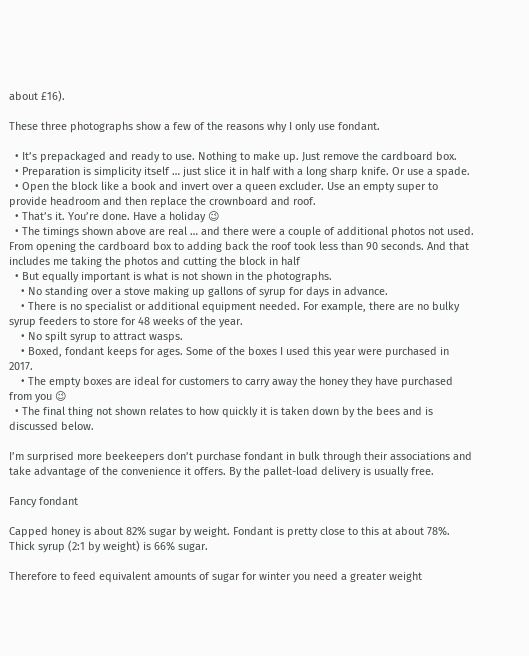about £16).

These three photographs show a few of the reasons why I only use fondant.

  • It’s prepackaged and ready to use. Nothing to make up. Just remove the cardboard box.
  • Preparation is simplicity itself … just slice it in half with a long sharp knife. Or use a spade.
  • Open the block like a book and invert over a queen excluder. Use an empty super to provide headroom and then replace the crownboard and roof.
  • That’s it. You’re done. Have a holiday 😉
  • The timings shown above are real … and there were a couple of additional photos not used. From opening the cardboard box to adding back the roof took less than 90 seconds. And that includes me taking the photos and cutting the block in half
  • But equally important is what is not shown in the photographs.
    • No standing over a stove making up gallons of syrup for days in advance.
    • There is no specialist or additional equipment needed. For example, there are no bulky syrup feeders to store for 48 weeks of the year.
    • No spilt syrup to attract wasps.
    • Boxed, fondant keeps for ages. Some of the boxes I used this year were purchased in 2017.
    • The empty boxes are ideal for customers to carry away the honey they have purchased from you 😉
  • The final thing not shown relates to how quickly it is taken down by the bees and is discussed below.

I’m surprised more beekeepers don’t purchase fondant in bulk through their associations and take advantage of the convenience it offers. By the pallet-load delivery is usually free.

Fancy fondant

Capped honey is about 82% sugar by weight. Fondant is pretty close to this at about 78%. Thick syrup (2:1 by weight) is 66% sugar.

Therefore to feed equivalent amounts of sugar for winter you need a greater weight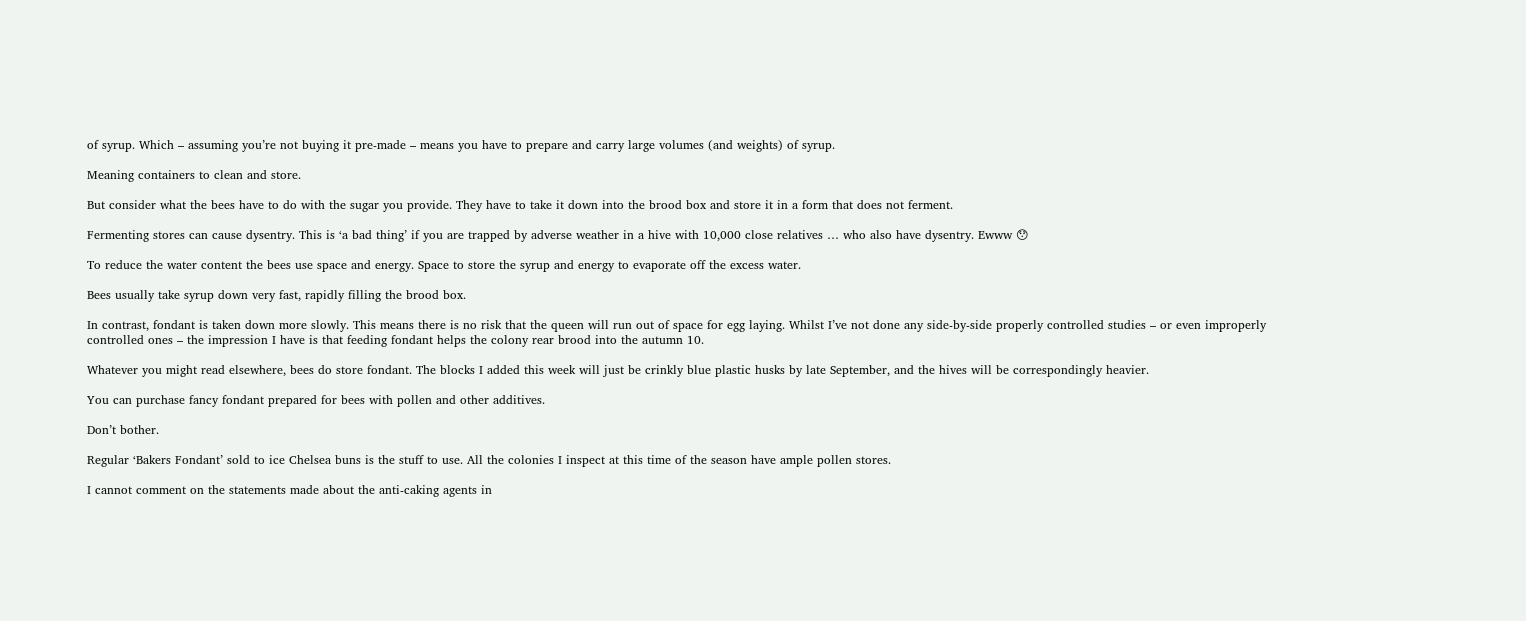of syrup. Which – assuming you’re not buying it pre-made – means you have to prepare and carry large volumes (and weights) of syrup.

Meaning containers to clean and store.

But consider what the bees have to do with the sugar you provide. They have to take it down into the brood box and store it in a form that does not ferment.

Fermenting stores can cause dysentry. This is ‘a bad thing’ if you are trapped by adverse weather in a hive with 10,000 close relatives … who also have dysentry. Ewww 😯

To reduce the water content the bees use space and energy. Space to store the syrup and energy to evaporate off the excess water.

Bees usually take syrup down very fast, rapidly filling the brood box.

In contrast, fondant is taken down more slowly. This means there is no risk that the queen will run out of space for egg laying. Whilst I’ve not done any side-by-side properly controlled studies – or even improperly controlled ones – the impression I have is that feeding fondant helps the colony rear brood into the autumn 10.

Whatever you might read elsewhere, bees do store fondant. The blocks I added this week will just be crinkly blue plastic husks by late September, and the hives will be correspondingly heavier.

You can purchase fancy fondant prepared for bees with pollen and other additives.

Don’t bother.

Regular ‘Bakers Fondant’ sold to ice Chelsea buns is the stuff to use. All the colonies I inspect at this time of the season have ample pollen stores.

I cannot comment on the statements made about the anti-caking agents in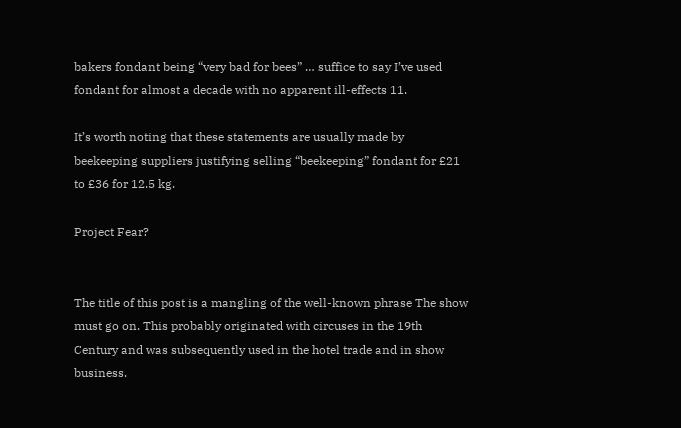bakers fondant being “very bad for bees” … suffice to say I’ve used fondant for almost a decade with no apparent ill-effects 11.

It’s worth noting that these statements are usually made by beekeeping suppliers justifying selling “beekeeping” fondant for £21 to £36 for 12.5 kg.

Project Fear?


The title of this post is a mangling of the well-known phrase The show must go on. This probably originated with circuses in the 19th Century and was subsequently used in the hotel trade and in show business.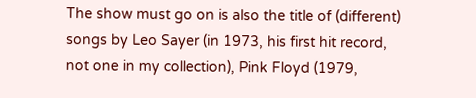The show must go on is also the title of (different) songs by Leo Sayer (in 1973, his first hit record, not one in my collection), Pink Floyd (1979,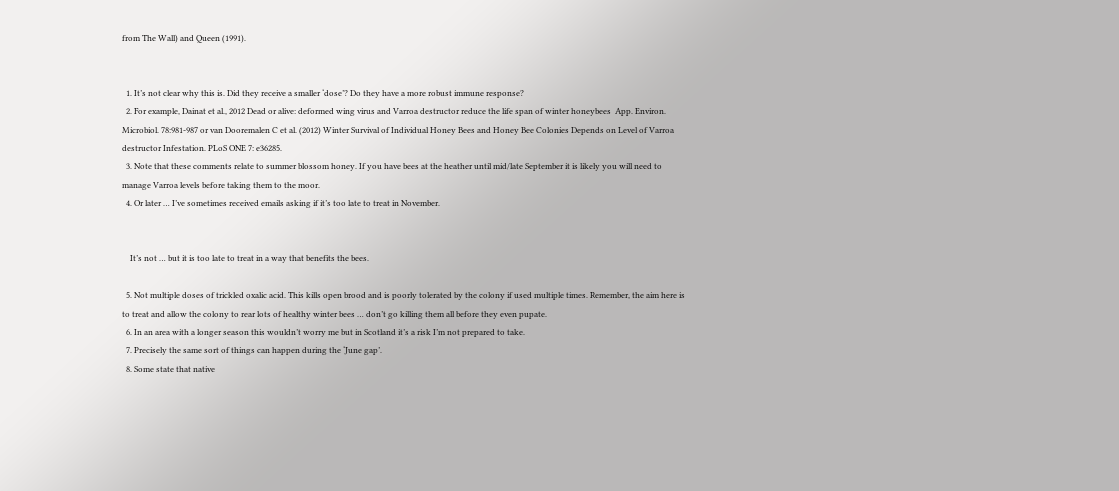from The Wall) and Queen (1991).


  1. It’s not clear why this is. Did they receive a smaller ‘dose’? Do they have a more robust immune response?
  2. For example, Dainat et al., 2012 Dead or alive: deformed wing virus and Varroa destructor reduce the life span of winter honeybees  App. Environ. Microbiol. 78:981-987 or van Dooremalen C et al. (2012) Winter Survival of Individual Honey Bees and Honey Bee Colonies Depends on Level of Varroa destructor Infestation. PLoS ONE 7: e36285.
  3. Note that these comments relate to summer blossom honey. If you have bees at the heather until mid/late September it is likely you will need to manage Varroa levels before taking them to the moor.
  4. Or later … I’ve sometimes received emails asking if it’s too late to treat in November.


    It’s not … but it is too late to treat in a way that benefits the bees.

  5. Not multiple doses of trickled oxalic acid. This kills open brood and is poorly tolerated by the colony if used multiple times. Remember, the aim here is to treat and allow the colony to rear lots of healthy winter bees … don’t go killing them all before they even pupate.
  6. In an area with a longer season this wouldn’t worry me but in Scotland it’s a risk I’m not prepared to take.
  7. Precisely the same sort of things can happen during the ‘June gap’.
  8. Some state that native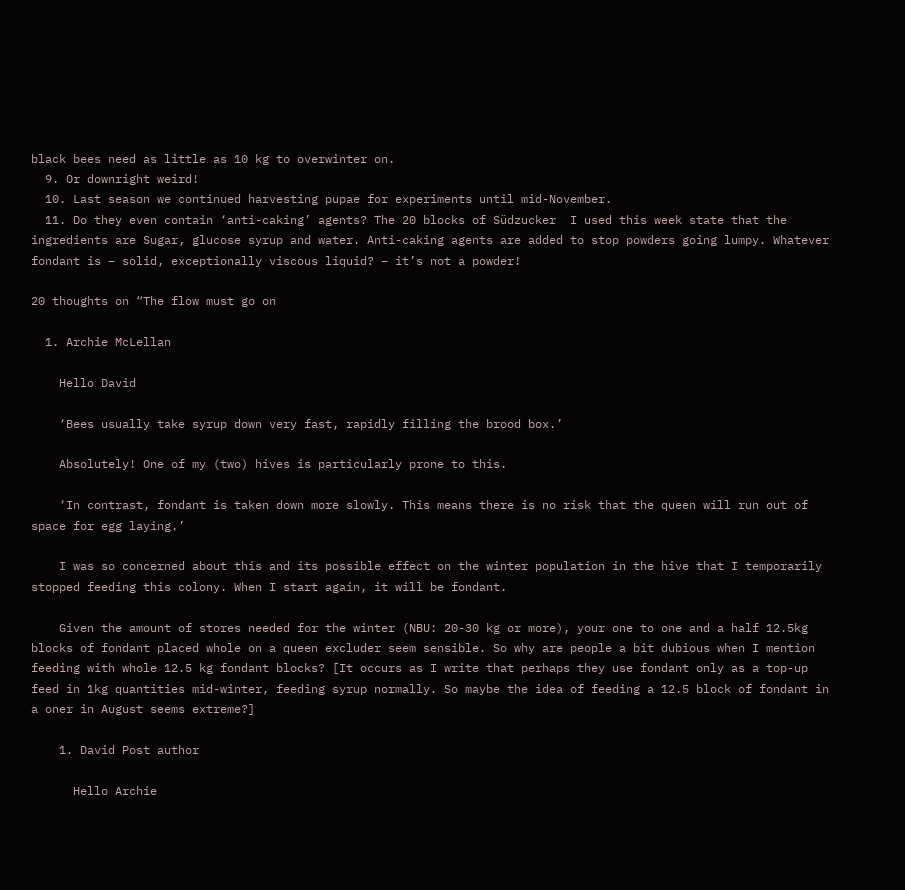black bees need as little as 10 kg to overwinter on.
  9. Or downright weird!
  10. Last season we continued harvesting pupae for experiments until mid-November.
  11. Do they even contain ‘anti-caking’ agents? The 20 blocks of Südzucker  I used this week state that the ingredients are Sugar, glucose syrup and water. Anti-caking agents are added to stop powders going lumpy. Whatever fondant is – solid, exceptionally viscous liquid? – it’s not a powder!

20 thoughts on “The flow must go on

  1. Archie McLellan

    Hello David

    ‘Bees usually take syrup down very fast, rapidly filling the brood box.’

    Absolutely! One of my (two) hives is particularly prone to this.

    ‘In contrast, fondant is taken down more slowly. This means there is no risk that the queen will run out of space for egg laying.’

    I was so concerned about this and its possible effect on the winter population in the hive that I temporarily stopped feeding this colony. When I start again, it will be fondant.

    Given the amount of stores needed for the winter (NBU: 20-30 kg or more), your one to one and a half 12.5kg blocks of fondant placed whole on a queen excluder seem sensible. So why are people a bit dubious when I mention feeding with whole 12.5 kg fondant blocks? [It occurs as I write that perhaps they use fondant only as a top-up feed in 1kg quantities mid-winter, feeding syrup normally. So maybe the idea of feeding a 12.5 block of fondant in a oner in August seems extreme?]

    1. David Post author

      Hello Archie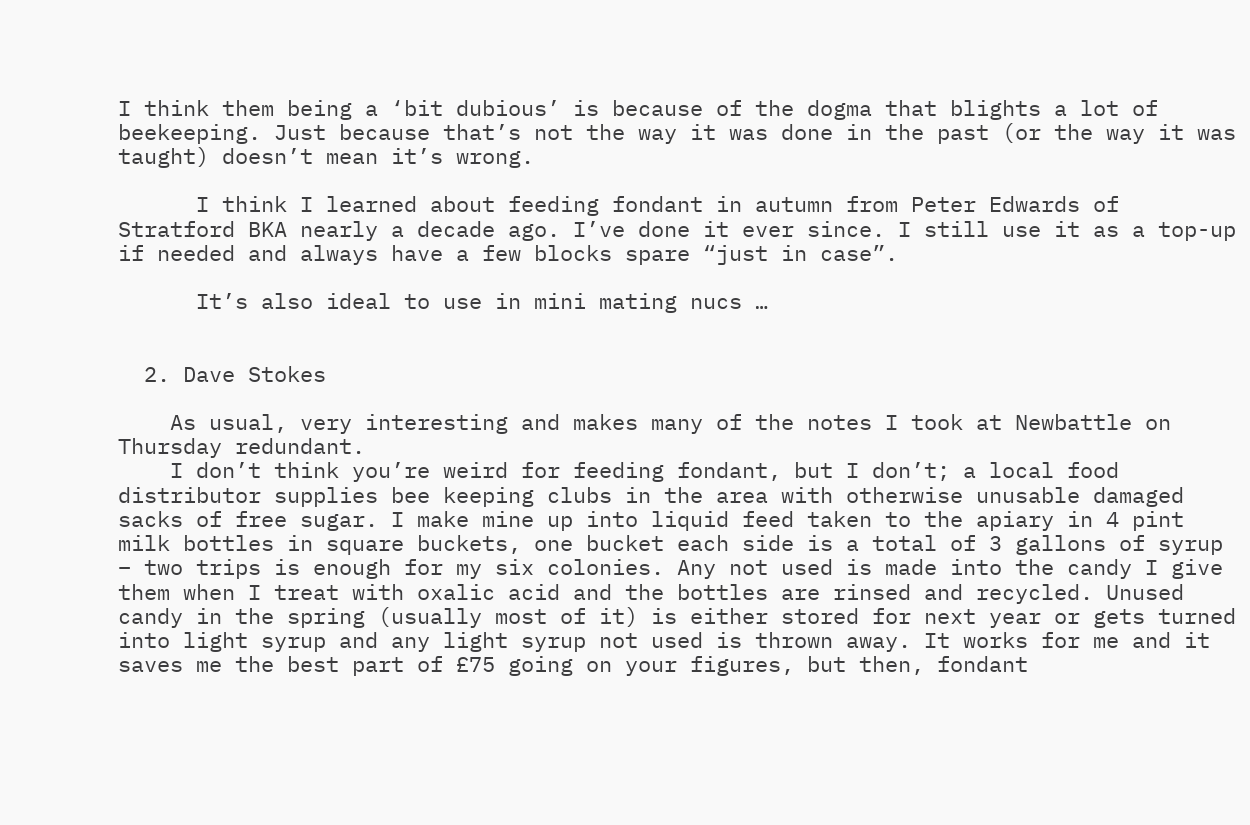I think them being a ‘bit dubious’ is because of the dogma that blights a lot of beekeeping. Just because that’s not the way it was done in the past (or the way it was taught) doesn’t mean it’s wrong.

      I think I learned about feeding fondant in autumn from Peter Edwards of Stratford BKA nearly a decade ago. I’ve done it ever since. I still use it as a top-up if needed and always have a few blocks spare “just in case”.

      It’s also ideal to use in mini mating nucs …


  2. Dave Stokes

    As usual, very interesting and makes many of the notes I took at Newbattle on Thursday redundant.
    I don’t think you’re weird for feeding fondant, but I don’t; a local food distributor supplies bee keeping clubs in the area with otherwise unusable damaged sacks of free sugar. I make mine up into liquid feed taken to the apiary in 4 pint milk bottles in square buckets, one bucket each side is a total of 3 gallons of syrup – two trips is enough for my six colonies. Any not used is made into the candy I give them when I treat with oxalic acid and the bottles are rinsed and recycled. Unused candy in the spring (usually most of it) is either stored for next year or gets turned into light syrup and any light syrup not used is thrown away. It works for me and it saves me the best part of £75 going on your figures, but then, fondant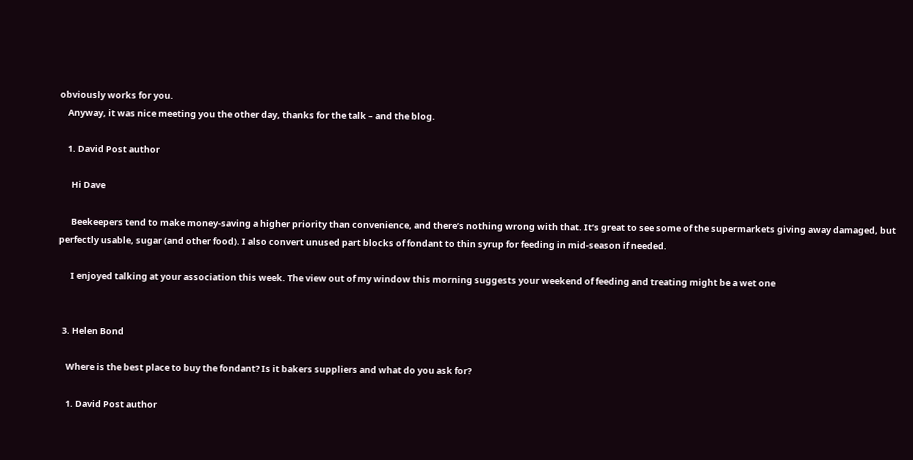obviously works for you.
    Anyway, it was nice meeting you the other day, thanks for the talk – and the blog.

    1. David Post author

      Hi Dave

      Beekeepers tend to make money-saving a higher priority than convenience, and there’s nothing wrong with that. It’s great to see some of the supermarkets giving away damaged, but perfectly usable, sugar (and other food). I also convert unused part blocks of fondant to thin syrup for feeding in mid-season if needed.

      I enjoyed talking at your association this week. The view out of my window this morning suggests your weekend of feeding and treating might be a wet one


  3. Helen Bond

    Where is the best place to buy the fondant? Is it bakers suppliers and what do you ask for?

    1. David Post author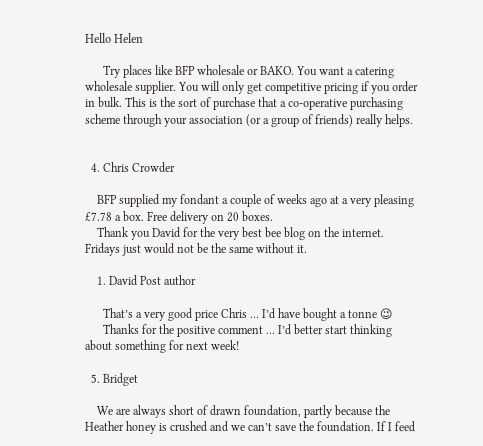Hello Helen

      Try places like BFP wholesale or BAKO. You want a catering wholesale supplier. You will only get competitive pricing if you order in bulk. This is the sort of purchase that a co-operative purchasing scheme through your association (or a group of friends) really helps.


  4. Chris Crowder

    BFP supplied my fondant a couple of weeks ago at a very pleasing £7.78 a box. Free delivery on 20 boxes.
    Thank you David for the very best bee blog on the internet. Fridays just would not be the same without it.

    1. David Post author

      That’s a very good price Chris … I’d have bought a tonne 😉
      Thanks for the positive comment … I’d better start thinking about something for next week!

  5. Bridget

    We are always short of drawn foundation, partly because the Heather honey is crushed and we can’t save the foundation. If I feed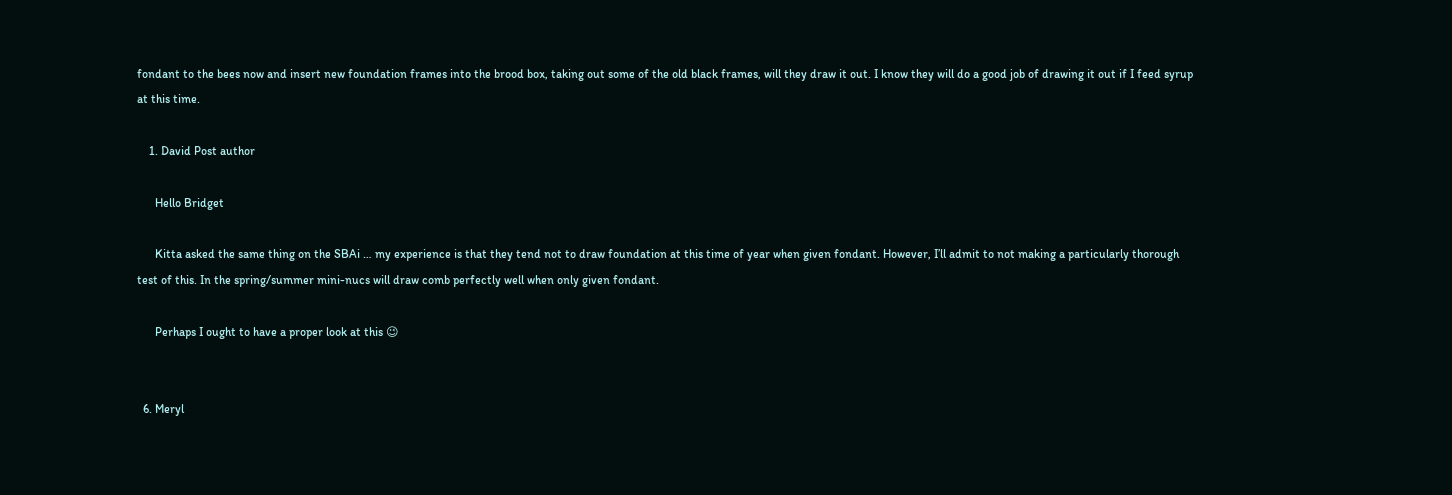fondant to the bees now and insert new foundation frames into the brood box, taking out some of the old black frames, will they draw it out. I know they will do a good job of drawing it out if I feed syrup at this time.

    1. David Post author

      Hello Bridget

      Kitta asked the same thing on the SBAi … my experience is that they tend not to draw foundation at this time of year when given fondant. However, I’ll admit to not making a particularly thorough test of this. In the spring/summer mini-nucs will draw comb perfectly well when only given fondant.

      Perhaps I ought to have a proper look at this 😉


  6. Meryl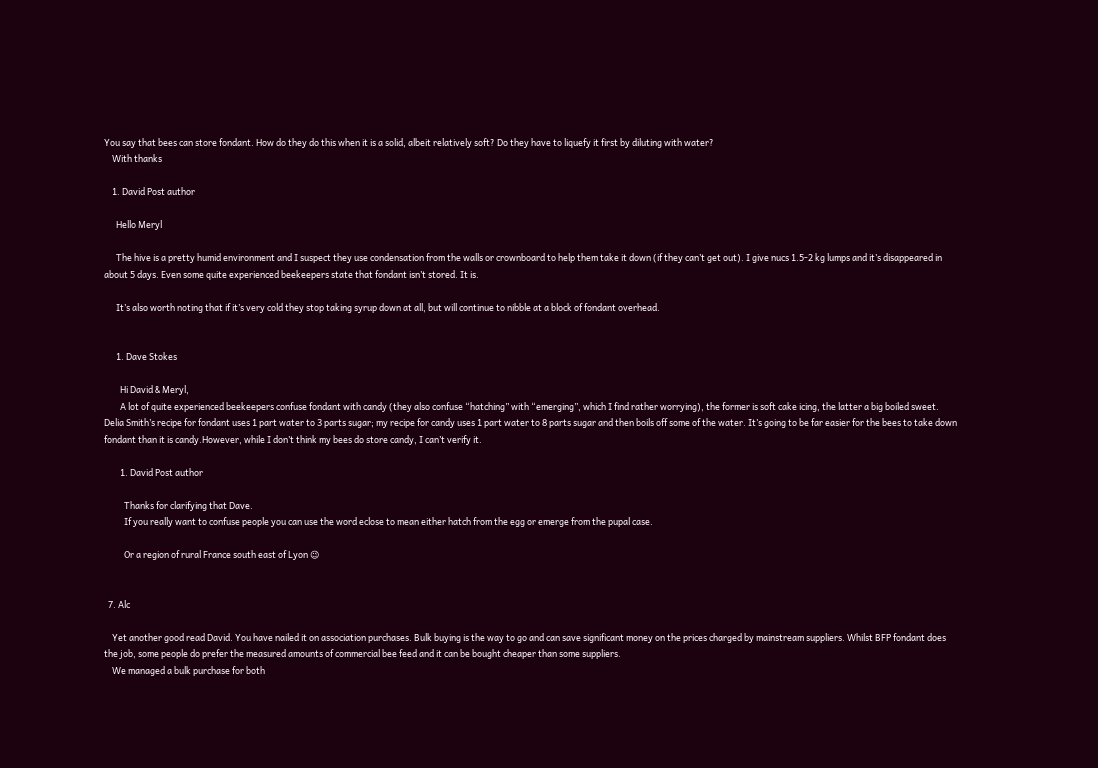You say that bees can store fondant. How do they do this when it is a solid, albeit relatively soft? Do they have to liquefy it first by diluting with water?
    With thanks

    1. David Post author

      Hello Meryl

      The hive is a pretty humid environment and I suspect they use condensation from the walls or crownboard to help them take it down (if they can’t get out). I give nucs 1.5-2 kg lumps and it’s disappeared in about 5 days. Even some quite experienced beekeepers state that fondant isn’t stored. It is.

      It’s also worth noting that if it’s very cold they stop taking syrup down at all, but will continue to nibble at a block of fondant overhead.


      1. Dave Stokes

        Hi David & Meryl,
        A lot of quite experienced beekeepers confuse fondant with candy (they also confuse “hatching” with “emerging”, which I find rather worrying), the former is soft cake icing, the latter a big boiled sweet. Delia Smith’s recipe for fondant uses 1 part water to 3 parts sugar; my recipe for candy uses 1 part water to 8 parts sugar and then boils off some of the water. It’s going to be far easier for the bees to take down fondant than it is candy.However, while I don’t think my bees do store candy, I can’t verify it.

        1. David Post author

          Thanks for clarifying that Dave.
          If you really want to confuse people you can use the word eclose to mean either hatch from the egg or emerge from the pupal case.

          Or a region of rural France south east of Lyon 😉


  7. Alc

    Yet another good read David. You have nailed it on association purchases. Bulk buying is the way to go and can save significant money on the prices charged by mainstream suppliers. Whilst BFP fondant does the job, some people do prefer the measured amounts of commercial bee feed and it can be bought cheaper than some suppliers.
    We managed a bulk purchase for both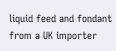liquid feed and fondant from a UK importer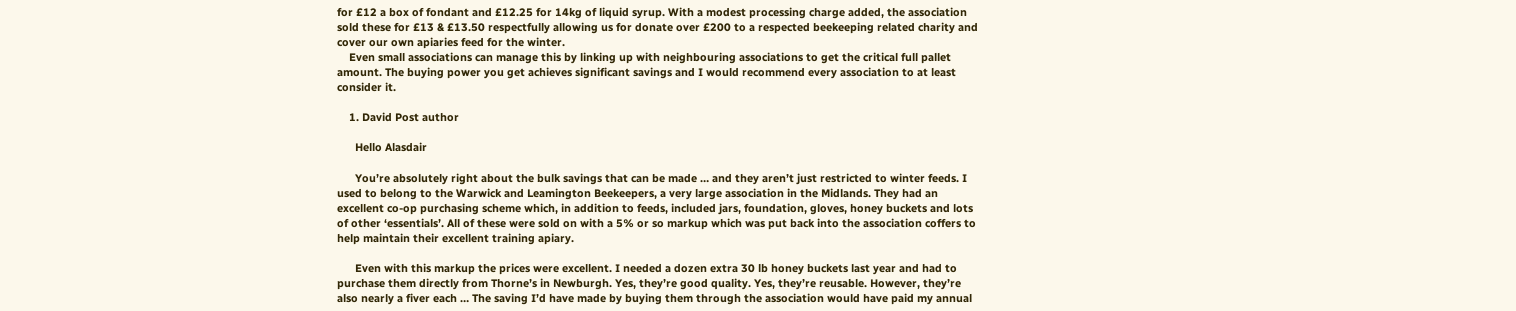for £12 a box of fondant and £12.25 for 14kg of liquid syrup. With a modest processing charge added, the association sold these for £13 & £13.50 respectfully allowing us for donate over £200 to a respected beekeeping related charity and cover our own apiaries feed for the winter.
    Even small associations can manage this by linking up with neighbouring associations to get the critical full pallet amount. The buying power you get achieves significant savings and I would recommend every association to at least consider it.

    1. David Post author

      Hello Alasdair

      You’re absolutely right about the bulk savings that can be made … and they aren’t just restricted to winter feeds. I used to belong to the Warwick and Leamington Beekeepers, a very large association in the Midlands. They had an excellent co-op purchasing scheme which, in addition to feeds, included jars, foundation, gloves, honey buckets and lots of other ‘essentials’. All of these were sold on with a 5% or so markup which was put back into the association coffers to help maintain their excellent training apiary.

      Even with this markup the prices were excellent. I needed a dozen extra 30 lb honey buckets last year and had to purchase them directly from Thorne’s in Newburgh. Yes, they’re good quality. Yes, they’re reusable. However, they’re also nearly a fiver each … The saving I’d have made by buying them through the association would have paid my annual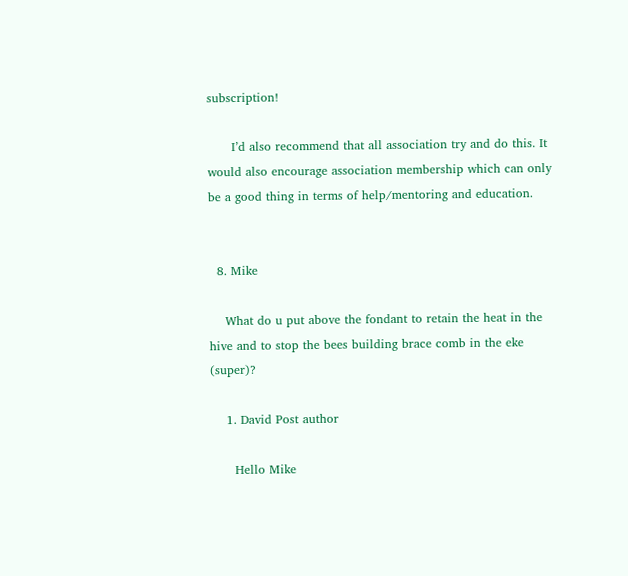subscription!

      I’d also recommend that all association try and do this. It would also encourage association membership which can only be a good thing in terms of help/mentoring and education.


  8. Mike

    What do u put above the fondant to retain the heat in the hive and to stop the bees building brace comb in the eke (super)?

    1. David Post author

      Hello Mike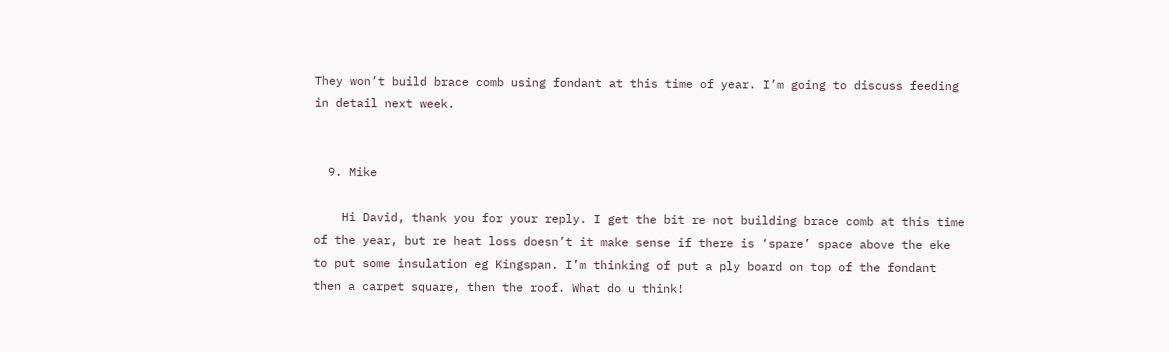They won’t build brace comb using fondant at this time of year. I’m going to discuss feeding in detail next week.


  9. Mike

    Hi David, thank you for your reply. I get the bit re not building brace comb at this time of the year, but re heat loss doesn’t it make sense if there is ‘spare’ space above the eke to put some insulation eg Kingspan. I’m thinking of put a ply board on top of the fondant then a carpet square, then the roof. What do u think!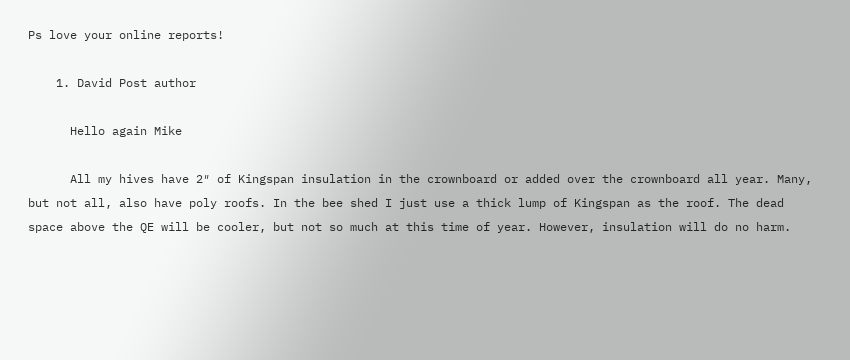Ps love your online reports!

    1. David Post author

      Hello again Mike

      All my hives have 2″ of Kingspan insulation in the crownboard or added over the crownboard all year. Many, but not all, also have poly roofs. In the bee shed I just use a thick lump of Kingspan as the roof. The dead space above the QE will be cooler, but not so much at this time of year. However, insulation will do no harm.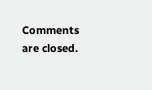Comments are closed.